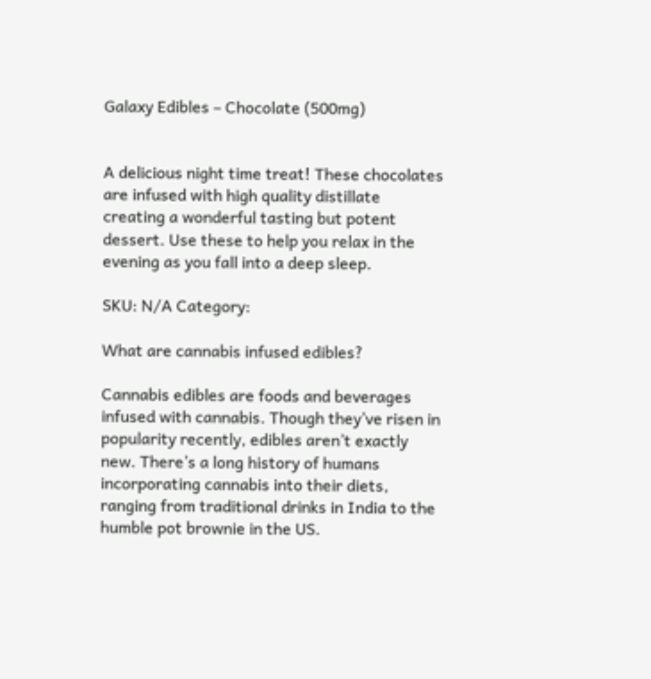Galaxy Edibles – Chocolate (500mg)


A delicious night time treat! These chocolates are infused with high quality distillate creating a wonderful tasting but potent dessert. Use these to help you relax in the evening as you fall into a deep sleep.

SKU: N/A Category:

What are cannabis infused edibles?

Cannabis edibles are foods and beverages infused with cannabis. Though they’ve risen in popularity recently, edibles aren’t exactly new. There’s a long history of humans incorporating cannabis into their diets, ranging from traditional drinks in India to the humble pot brownie in the US.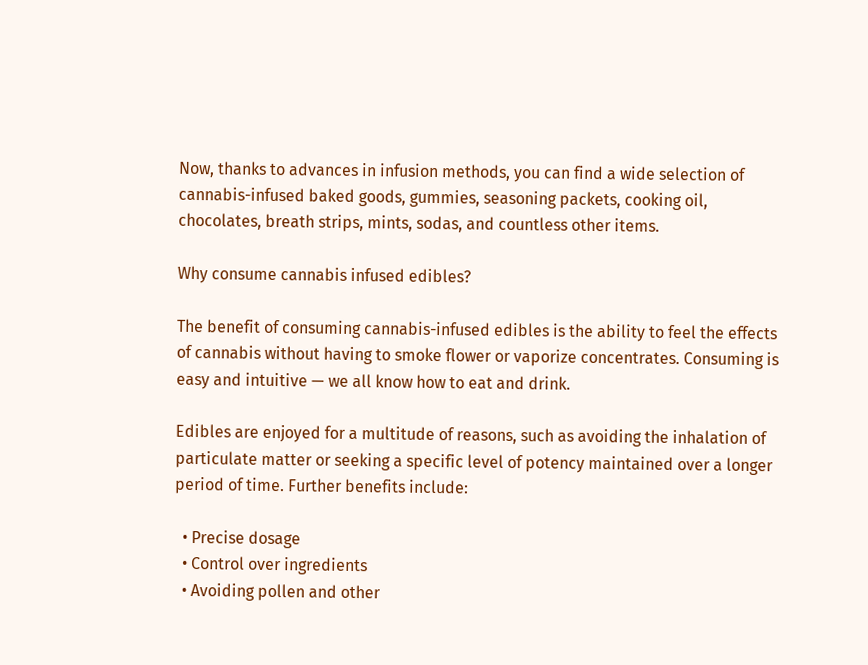Now, thanks to advances in infusion methods, you can find a wide selection of cannabis-infused baked goods, gummies, seasoning packets, cooking oil, chocolates, breath strips, mints, sodas, and countless other items.

Why consume cannabis infused edibles?

The benefit of consuming cannabis-infused edibles is the ability to feel the effects of cannabis without having to smoke flower or vaporize concentrates. Consuming is easy and intuitive — we all know how to eat and drink.

Edibles are enjoyed for a multitude of reasons, such as avoiding the inhalation of particulate matter or seeking a specific level of potency maintained over a longer period of time. Further benefits include:

  • Precise dosage
  • Control over ingredients
  • Avoiding pollen and other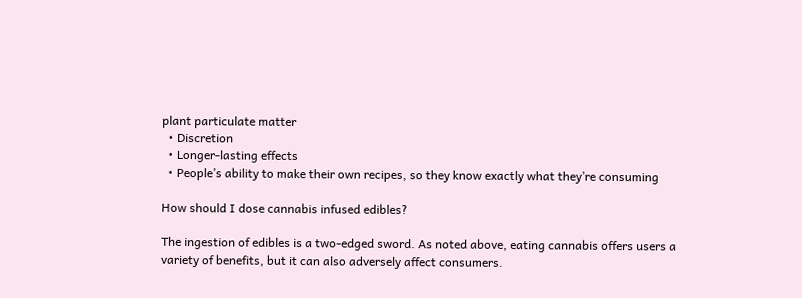plant particulate matter
  • Discretion
  • Longer-lasting effects
  • People’s ability to make their own recipes, so they know exactly what they’re consuming

How should I dose cannabis infused edibles?

The ingestion of edibles is a two-edged sword. As noted above, eating cannabis offers users a variety of benefits, but it can also adversely affect consumers.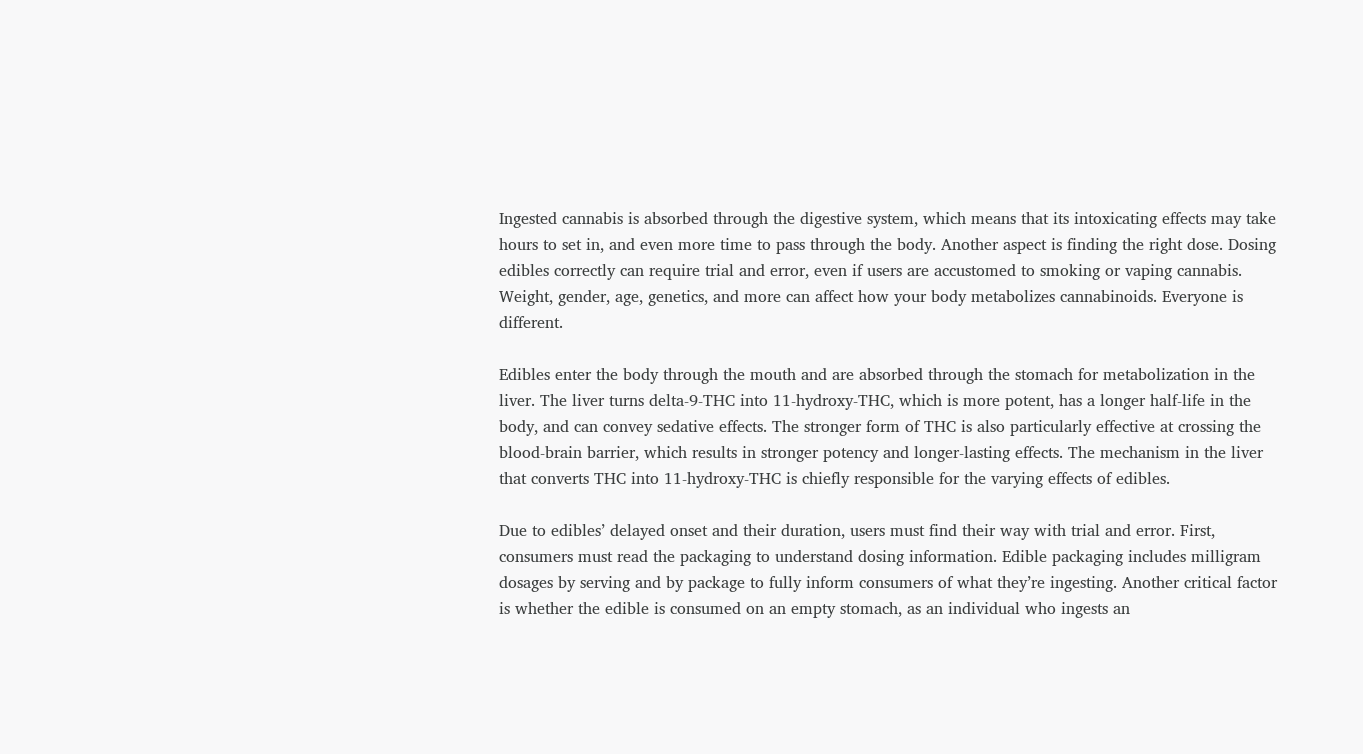Ingested cannabis is absorbed through the digestive system, which means that its intoxicating effects may take hours to set in, and even more time to pass through the body. Another aspect is finding the right dose. Dosing edibles correctly can require trial and error, even if users are accustomed to smoking or vaping cannabis. Weight, gender, age, genetics, and more can affect how your body metabolizes cannabinoids. Everyone is different.

Edibles enter the body through the mouth and are absorbed through the stomach for metabolization in the liver. The liver turns delta-9-THC into 11-hydroxy-THC, which is more potent, has a longer half-life in the body, and can convey sedative effects. The stronger form of THC is also particularly effective at crossing the blood-brain barrier, which results in stronger potency and longer-lasting effects. The mechanism in the liver that converts THC into 11-hydroxy-THC is chiefly responsible for the varying effects of edibles.

Due to edibles’ delayed onset and their duration, users must find their way with trial and error. First, consumers must read the packaging to understand dosing information. Edible packaging includes milligram dosages by serving and by package to fully inform consumers of what they’re ingesting. Another critical factor is whether the edible is consumed on an empty stomach, as an individual who ingests an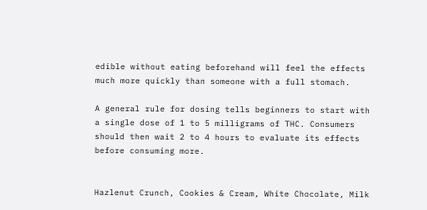edible without eating beforehand will feel the effects much more quickly than someone with a full stomach.

A general rule for dosing tells beginners to start with a single dose of 1 to 5 milligrams of THC. Consumers should then wait 2 to 4 hours to evaluate its effects before consuming more.


Hazlenut Crunch, Cookies & Cream, White Chocolate, Milk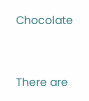Chocolate


There are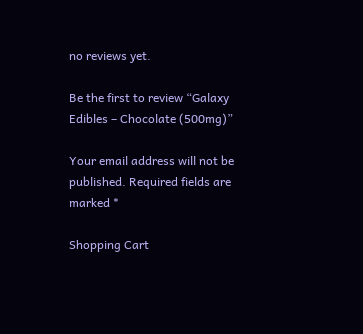no reviews yet.

Be the first to review “Galaxy Edibles – Chocolate (500mg)”

Your email address will not be published. Required fields are marked *

Shopping Cart